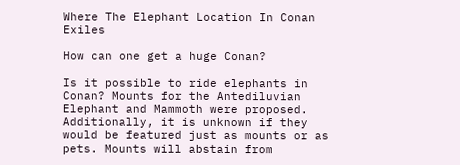Where The Elephant Location In Conan Exiles

How can one get a huge Conan?

Is it possible to ride elephants in Conan? Mounts for the Antediluvian Elephant and Mammoth were proposed. Additionally, it is unknown if they would be featured just as mounts or as pets. Mounts will abstain from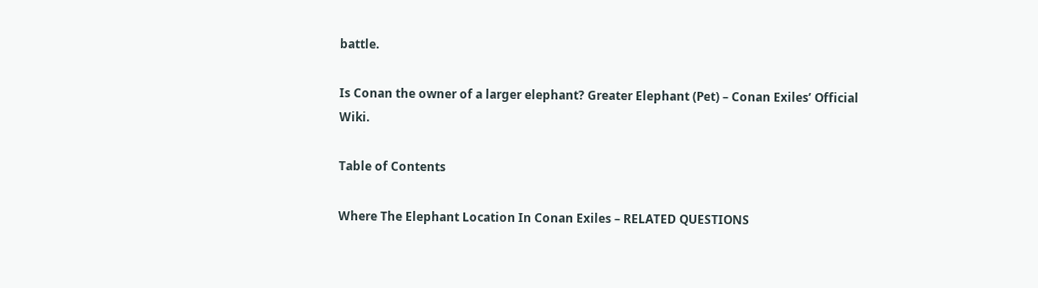battle.

Is Conan the owner of a larger elephant? Greater Elephant (Pet) – Conan Exiles’ Official Wiki.

Table of Contents

Where The Elephant Location In Conan Exiles – RELATED QUESTIONS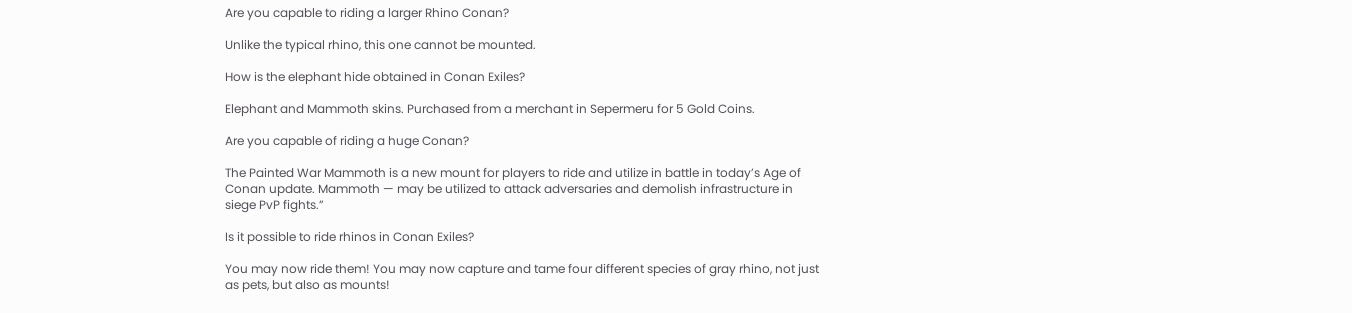Are you capable to riding a larger Rhino Conan?

Unlike the typical rhino, this one cannot be mounted.

How is the elephant hide obtained in Conan Exiles?

Elephant and Mammoth skins. Purchased from a merchant in Sepermeru for 5 Gold Coins.

Are you capable of riding a huge Conan?

The Painted War Mammoth is a new mount for players to ride and utilize in battle in today’s Age of Conan update. Mammoth — may be utilized to attack adversaries and demolish infrastructure in siege PvP fights.”

Is it possible to ride rhinos in Conan Exiles?

You may now ride them! You may now capture and tame four different species of gray rhino, not just as pets, but also as mounts!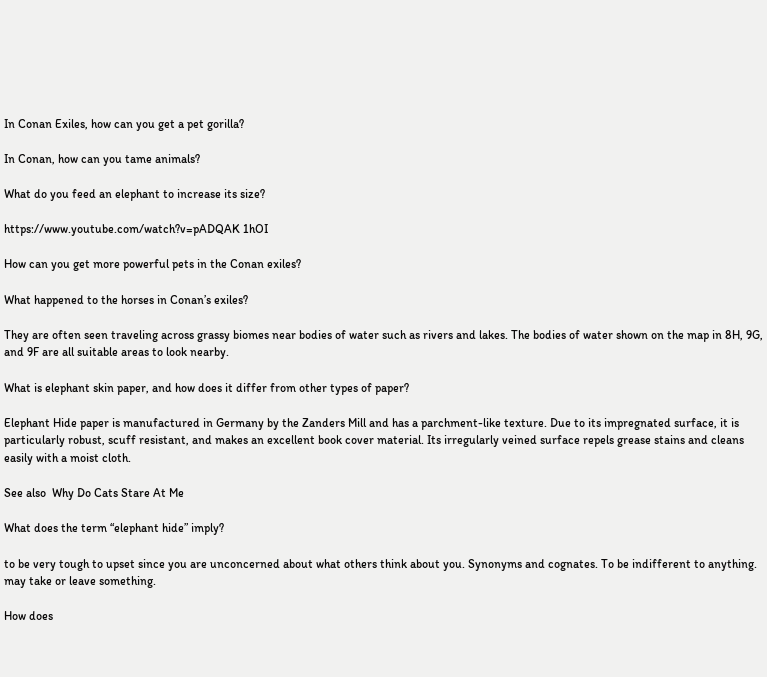In Conan Exiles, how can you get a pet gorilla?

In Conan, how can you tame animals?

What do you feed an elephant to increase its size?

https://www.youtube.com/watch?v=pADQAK 1hOI

How can you get more powerful pets in the Conan exiles?

What happened to the horses in Conan’s exiles?

They are often seen traveling across grassy biomes near bodies of water such as rivers and lakes. The bodies of water shown on the map in 8H, 9G, and 9F are all suitable areas to look nearby.

What is elephant skin paper, and how does it differ from other types of paper?

Elephant Hide paper is manufactured in Germany by the Zanders Mill and has a parchment-like texture. Due to its impregnated surface, it is particularly robust, scuff resistant, and makes an excellent book cover material. Its irregularly veined surface repels grease stains and cleans easily with a moist cloth.

See also  Why Do Cats Stare At Me

What does the term “elephant hide” imply?

to be very tough to upset since you are unconcerned about what others think about you. Synonyms and cognates. To be indifferent to anything. may take or leave something.

How does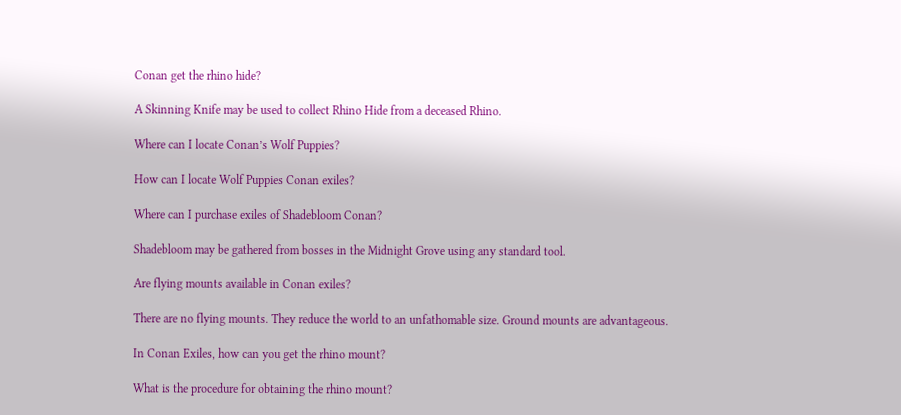Conan get the rhino hide?

A Skinning Knife may be used to collect Rhino Hide from a deceased Rhino.

Where can I locate Conan’s Wolf Puppies?

How can I locate Wolf Puppies Conan exiles?

Where can I purchase exiles of Shadebloom Conan?

Shadebloom may be gathered from bosses in the Midnight Grove using any standard tool.

Are flying mounts available in Conan exiles?

There are no flying mounts. They reduce the world to an unfathomable size. Ground mounts are advantageous.

In Conan Exiles, how can you get the rhino mount?

What is the procedure for obtaining the rhino mount?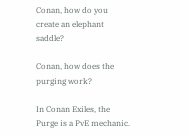Conan, how do you create an elephant saddle?

Conan, how does the purging work?

In Conan Exiles, the Purge is a PvE mechanic.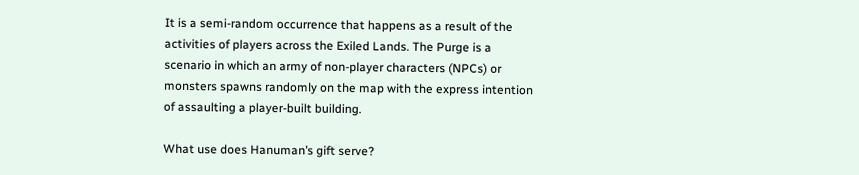It is a semi-random occurrence that happens as a result of the activities of players across the Exiled Lands. The Purge is a scenario in which an army of non-player characters (NPCs) or monsters spawns randomly on the map with the express intention of assaulting a player-built building.

What use does Hanuman’s gift serve?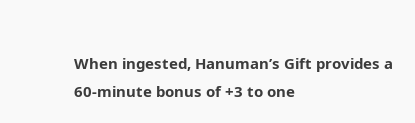When ingested, Hanuman’s Gift provides a 60-minute bonus of +3 to one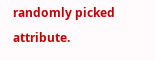randomly picked attribute.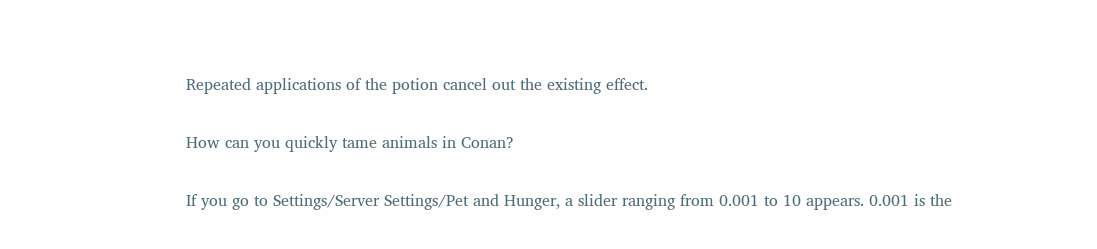Repeated applications of the potion cancel out the existing effect.

How can you quickly tame animals in Conan?

If you go to Settings/Server Settings/Pet and Hunger, a slider ranging from 0.001 to 10 appears. 0.001 is the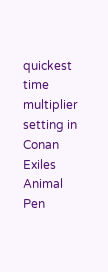quickest time multiplier setting in Conan Exiles Animal Pen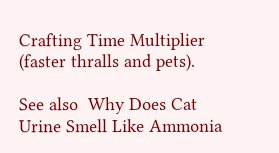Crafting Time Multiplier (faster thralls and pets).

See also  Why Does Cat Urine Smell Like Ammonia